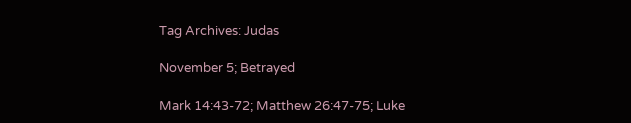Tag Archives: Judas

November 5; Betrayed

Mark 14:43-72; Matthew 26:47-75; Luke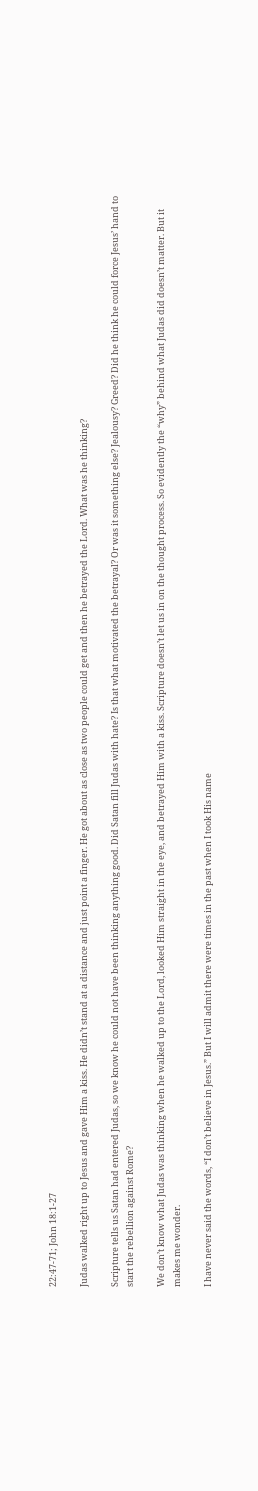22:47-71; John 18:1-27

Judas walked right up to Jesus and gave Him a kiss. He didn’t stand at a distance and just point a finger. He got about as close as two people could get and then he betrayed the Lord. What was he thinking?

Scripture tells us Satan had entered Judas, so we know he could not have been thinking anything good. Did Satan fill Judas with hate? Is that what motivated the betrayal? Or was it something else? Jealousy? Greed? Did he think he could force Jesus’ hand to start the rebellion against Rome?

We don’t know what Judas was thinking when he walked up to the Lord, looked Him straight in the eye, and betrayed Him with a kiss. Scripture doesn’t let us in on the thought process. So evidently the “why” behind what Judas did doesn’t matter. But it makes me wonder.

I have never said the words, “I don’t believe in Jesus.” But I will admit there were times in the past when I took His name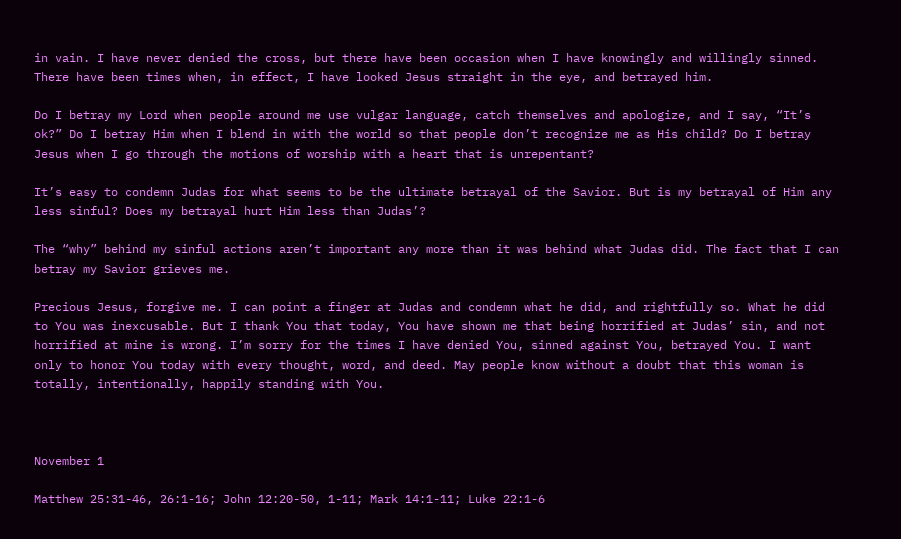in vain. I have never denied the cross, but there have been occasion when I have knowingly and willingly sinned. There have been times when, in effect, I have looked Jesus straight in the eye, and betrayed him.

Do I betray my Lord when people around me use vulgar language, catch themselves and apologize, and I say, “It’s ok?” Do I betray Him when I blend in with the world so that people don’t recognize me as His child? Do I betray Jesus when I go through the motions of worship with a heart that is unrepentant?

It’s easy to condemn Judas for what seems to be the ultimate betrayal of the Savior. But is my betrayal of Him any less sinful? Does my betrayal hurt Him less than Judas’?

The “why” behind my sinful actions aren’t important any more than it was behind what Judas did. The fact that I can betray my Savior grieves me.

Precious Jesus, forgive me. I can point a finger at Judas and condemn what he did, and rightfully so. What he did to You was inexcusable. But I thank You that today, You have shown me that being horrified at Judas’ sin, and not horrified at mine is wrong. I’m sorry for the times I have denied You, sinned against You, betrayed You. I want only to honor You today with every thought, word, and deed. May people know without a doubt that this woman is totally, intentionally, happily standing with You.



November 1

Matthew 25:31-46, 26:1-16; John 12:20-50, 1-11; Mark 14:1-11; Luke 22:1-6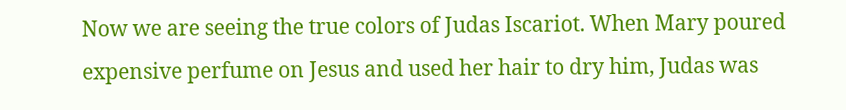Now we are seeing the true colors of Judas Iscariot. When Mary poured expensive perfume on Jesus and used her hair to dry him, Judas was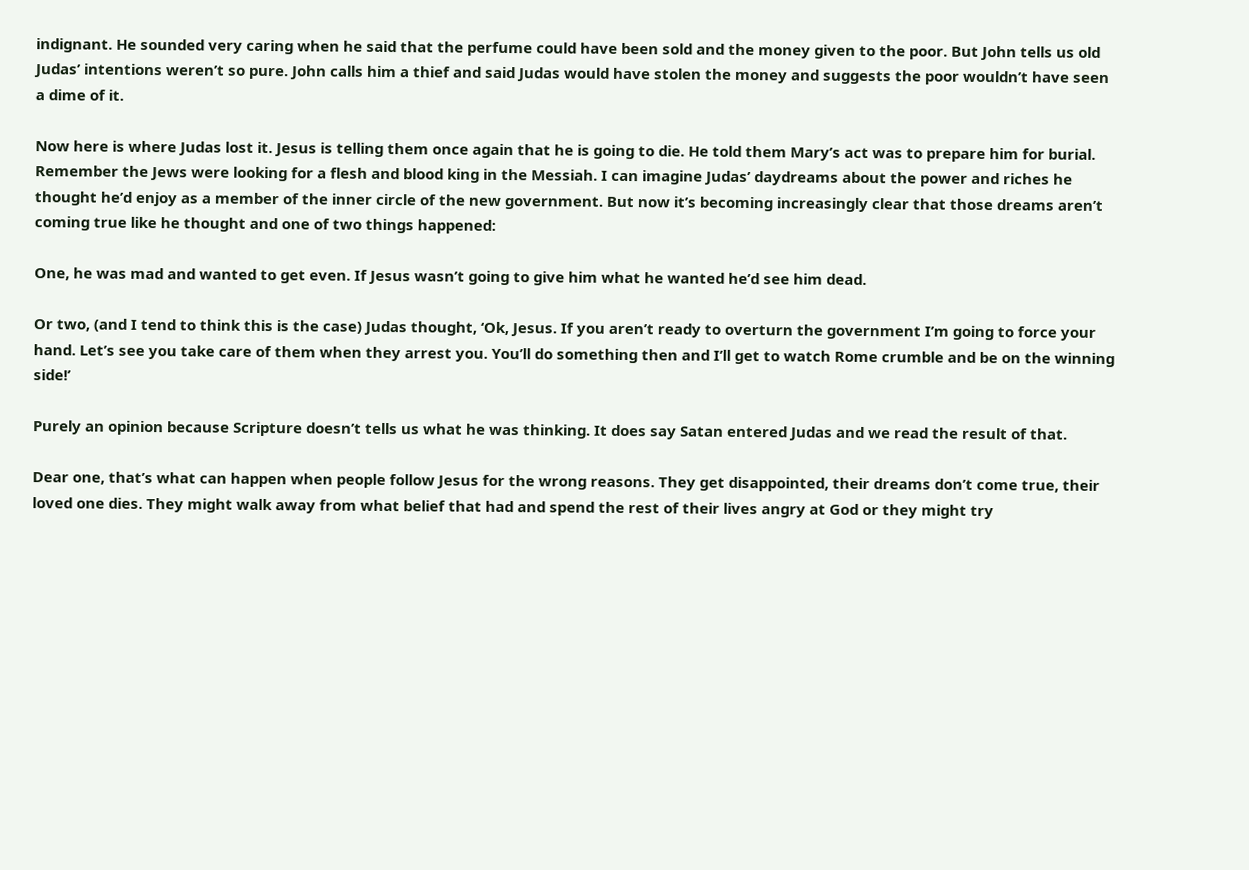indignant. He sounded very caring when he said that the perfume could have been sold and the money given to the poor. But John tells us old Judas’ intentions weren’t so pure. John calls him a thief and said Judas would have stolen the money and suggests the poor wouldn’t have seen a dime of it.

Now here is where Judas lost it. Jesus is telling them once again that he is going to die. He told them Mary’s act was to prepare him for burial. Remember the Jews were looking for a flesh and blood king in the Messiah. I can imagine Judas’ daydreams about the power and riches he thought he’d enjoy as a member of the inner circle of the new government. But now it’s becoming increasingly clear that those dreams aren’t coming true like he thought and one of two things happened:

One, he was mad and wanted to get even. If Jesus wasn’t going to give him what he wanted he’d see him dead.

Or two, (and I tend to think this is the case) Judas thought, ‘Ok, Jesus. If you aren’t ready to overturn the government I’m going to force your hand. Let’s see you take care of them when they arrest you. You’ll do something then and I’ll get to watch Rome crumble and be on the winning side!’

Purely an opinion because Scripture doesn’t tells us what he was thinking. It does say Satan entered Judas and we read the result of that.

Dear one, that’s what can happen when people follow Jesus for the wrong reasons. They get disappointed, their dreams don’t come true, their loved one dies. They might walk away from what belief that had and spend the rest of their lives angry at God or they might try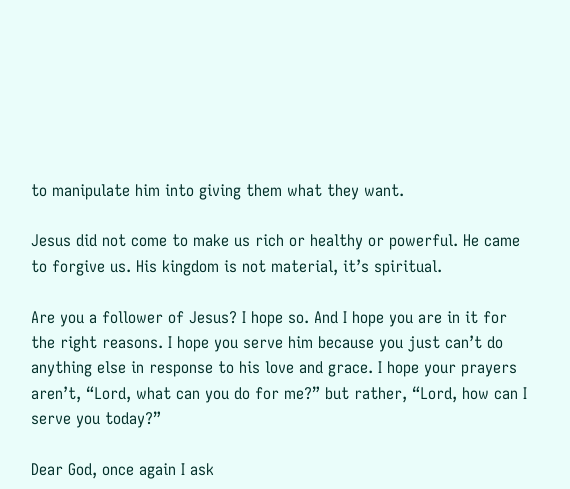to manipulate him into giving them what they want.

Jesus did not come to make us rich or healthy or powerful. He came to forgive us. His kingdom is not material, it’s spiritual.

Are you a follower of Jesus? I hope so. And I hope you are in it for the right reasons. I hope you serve him because you just can’t do anything else in response to his love and grace. I hope your prayers aren’t, “Lord, what can you do for me?” but rather, “Lord, how can I serve you today?”

Dear God, once again I ask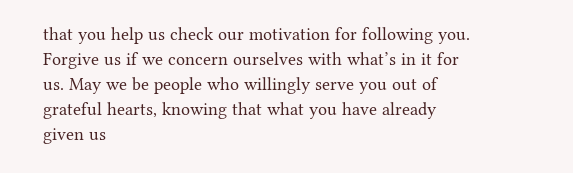that you help us check our motivation for following you. Forgive us if we concern ourselves with what’s in it for us. May we be people who willingly serve you out of grateful hearts, knowing that what you have already given us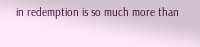in redemption is so much more than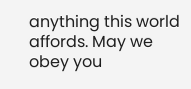anything this world affords. May we obey you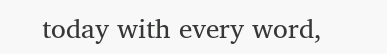today with every word,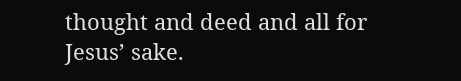thought and deed and all for Jesus’ sake.